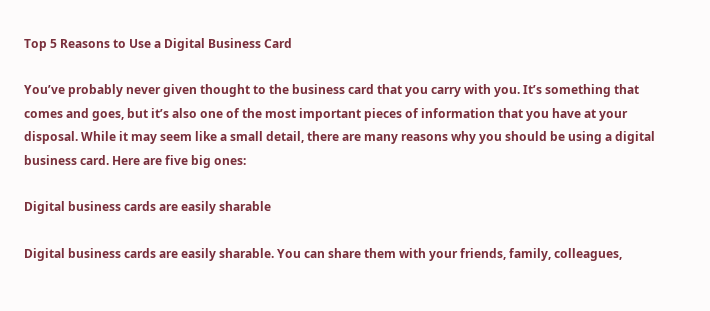Top 5 Reasons to Use a Digital Business Card

You’ve probably never given thought to the business card that you carry with you. It’s something that comes and goes, but it’s also one of the most important pieces of information that you have at your disposal. While it may seem like a small detail, there are many reasons why you should be using a digital business card. Here are five big ones:

Digital business cards are easily sharable

Digital business cards are easily sharable. You can share them with your friends, family, colleagues,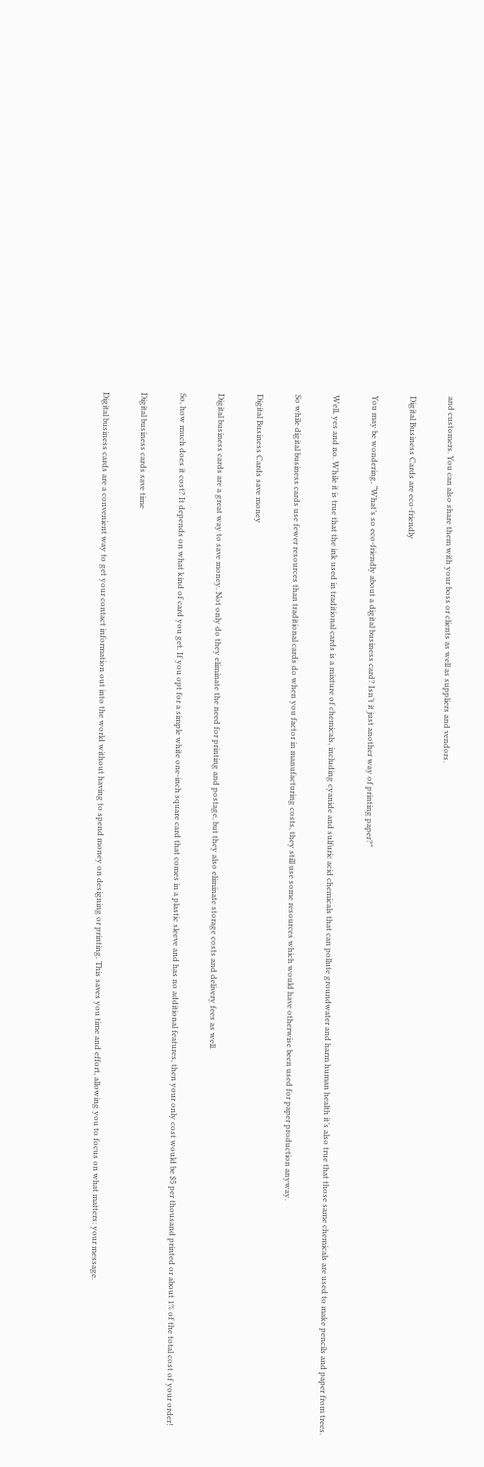and customers. You can also share them with your boss or clients as well as suppliers and vendors.

Digital Business Cards are eco-friendly

You may be wondering, “What’s so eco-friendly about a digital business card? Isn’t it just another way of printing paper?”

Well, yes and no. While it is true that the ink used in traditional cards is a mixture of chemicals, including cyanide and sulfuric acid chemicals that can pollute groundwater and harm human health it’s also true that those same chemicals are used to make pencils and paper from trees.

So while digital business cards use fewer resources than traditional cards do when you factor in manufacturing costs, they still use some resources which would have otherwise been used for paper production anyway.

Digital Business Cards save money

Digital business cards are a great way to save money. Not only do they eliminate the need for printing and postage, but they also eliminate storage costs and delivery fees as well.

So, how much does it cost? It depends on what kind of card you get. If you opt for a simple white one-inch square card that comes in a plastic sleeve and has no additional features, then your only cost would be $5 per thousand printed or about 1% of the total cost of your order!

Digital business cards save time

Digital business cards are a convenient way to get your contact information out into the world without having to spend money on designing or printing. This saves you time and effort, allowing you to focus on what matters: your message.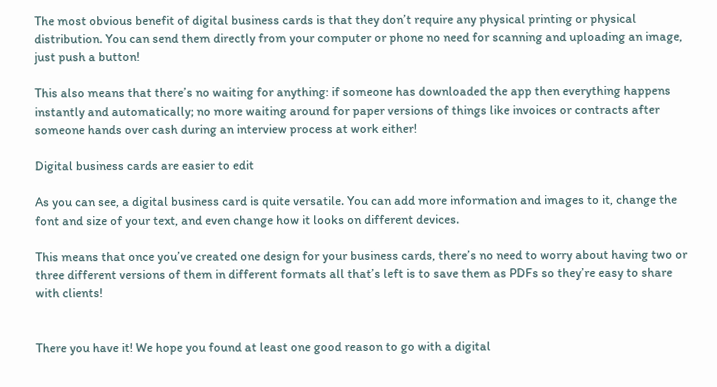The most obvious benefit of digital business cards is that they don’t require any physical printing or physical distribution. You can send them directly from your computer or phone no need for scanning and uploading an image, just push a button!

This also means that there’s no waiting for anything: if someone has downloaded the app then everything happens instantly and automatically; no more waiting around for paper versions of things like invoices or contracts after someone hands over cash during an interview process at work either!

Digital business cards are easier to edit

As you can see, a digital business card is quite versatile. You can add more information and images to it, change the font and size of your text, and even change how it looks on different devices.

This means that once you’ve created one design for your business cards, there’s no need to worry about having two or three different versions of them in different formats all that’s left is to save them as PDFs so they’re easy to share with clients!


There you have it! We hope you found at least one good reason to go with a digital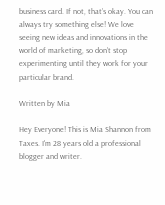business card. If not, that’s okay. You can always try something else! We love seeing new ideas and innovations in the world of marketing, so don’t stop experimenting until they work for your particular brand.

Written by Mia

Hey Everyone! This is Mia Shannon from Taxes. I'm 28 years old a professional blogger and writer.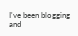I've been blogging and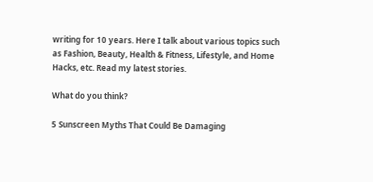writing for 10 years. Here I talk about various topics such as Fashion, Beauty, Health & Fitness, Lifestyle, and Home Hacks, etc. Read my latest stories.

What do you think?

5 Sunscreen Myths That Could Be Damaging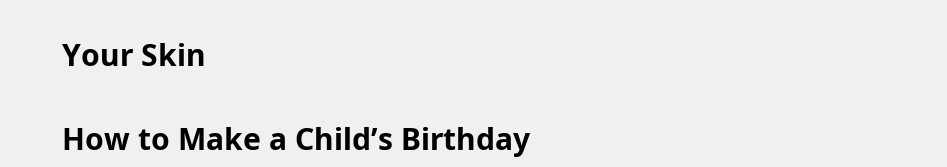Your Skin

How to Make a Child’s Birthday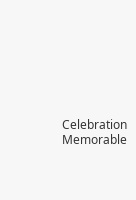Celebration Memorable